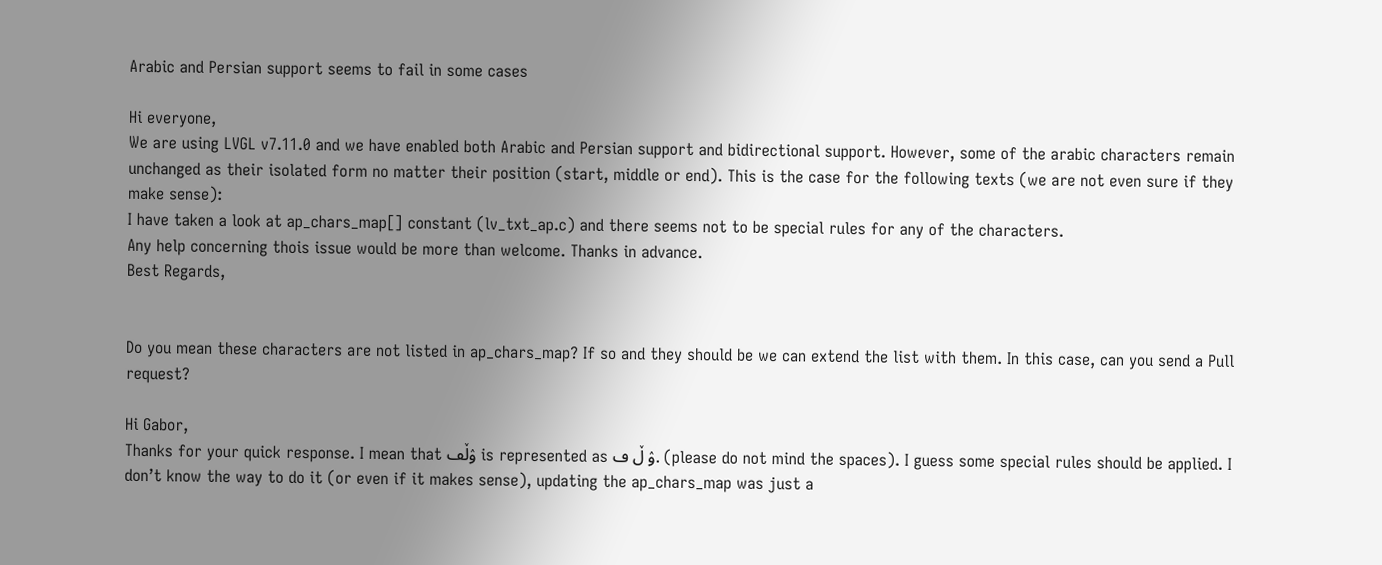Arabic and Persian support seems to fail in some cases

Hi everyone,
We are using LVGL v7.11.0 and we have enabled both Arabic and Persian support and bidirectional support. However, some of the arabic characters remain unchanged as their isolated form no matter their position (start, middle or end). This is the case for the following texts (we are not even sure if they make sense):
I have taken a look at ap_chars_map[] constant (lv_txt_ap.c) and there seems not to be special rules for any of the characters.
Any help concerning thois issue would be more than welcome. Thanks in advance.
Best Regards,


Do you mean these characters are not listed in ap_chars_map? If so and they should be we can extend the list with them. In this case, can you send a Pull request?

Hi Gabor,
Thanks for your quick response. I mean that ۉڵڡ is represented as ۉ ڵ ڡ. (please do not mind the spaces). I guess some special rules should be applied. I don’t know the way to do it (or even if it makes sense), updating the ap_chars_map was just a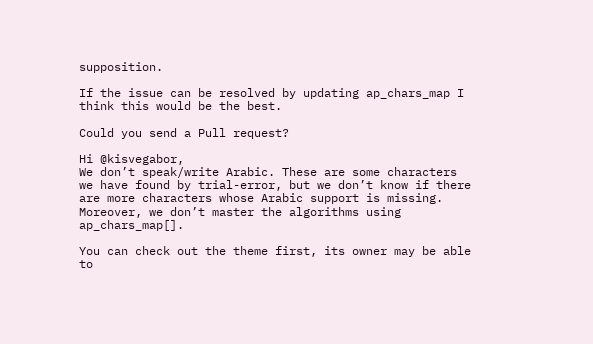supposition.

If the issue can be resolved by updating ap_chars_map I think this would be the best.

Could you send a Pull request?

Hi @kisvegabor,
We don’t speak/write Arabic. These are some characters we have found by trial-error, but we don’t know if there are more characters whose Arabic support is missing. Moreover, we don’t master the algorithms using ap_chars_map[].

You can check out the theme first, its owner may be able to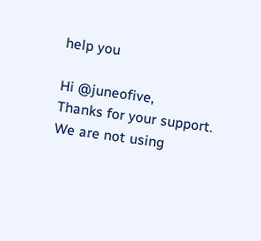help you

Hi @juneofive,
Thanks for your support. We are not using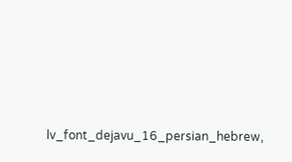lv_font_dejavu_16_persian_hebrew,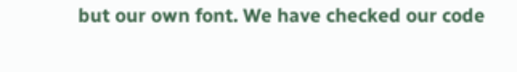but our own font. We have checked our code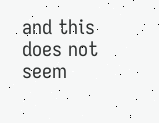and this does not seem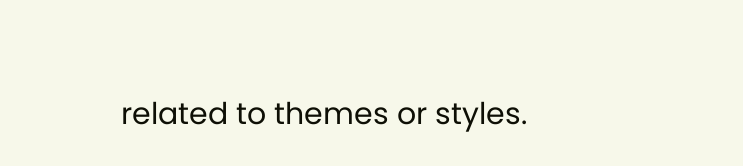related to themes or styles.